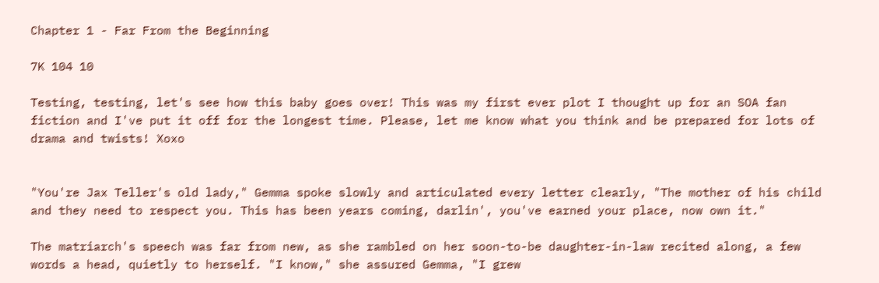Chapter 1 - Far From the Beginning

7K 104 10

Testing, testing, let's see how this baby goes over! This was my first ever plot I thought up for an SOA fan fiction and I've put it off for the longest time. Please, let me know what you think and be prepared for lots of drama and twists! Xoxo


"You're Jax Teller's old lady," Gemma spoke slowly and articulated every letter clearly, "The mother of his child and they need to respect you. This has been years coming, darlin', you've earned your place, now own it."

The matriarch's speech was far from new, as she rambled on her soon-to-be daughter-in-law recited along, a few words a head, quietly to herself. "I know," she assured Gemma, "I grew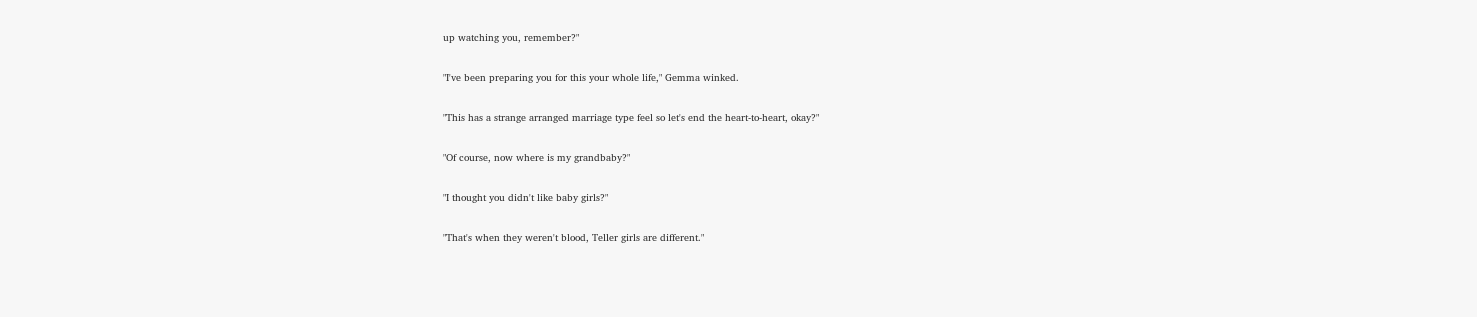up watching you, remember?"

"I've been preparing you for this your whole life," Gemma winked.

"This has a strange arranged marriage type feel so let's end the heart-to-heart, okay?"

"Of course, now where is my grandbaby?"

"I thought you didn't like baby girls?"

"That's when they weren't blood, Teller girls are different."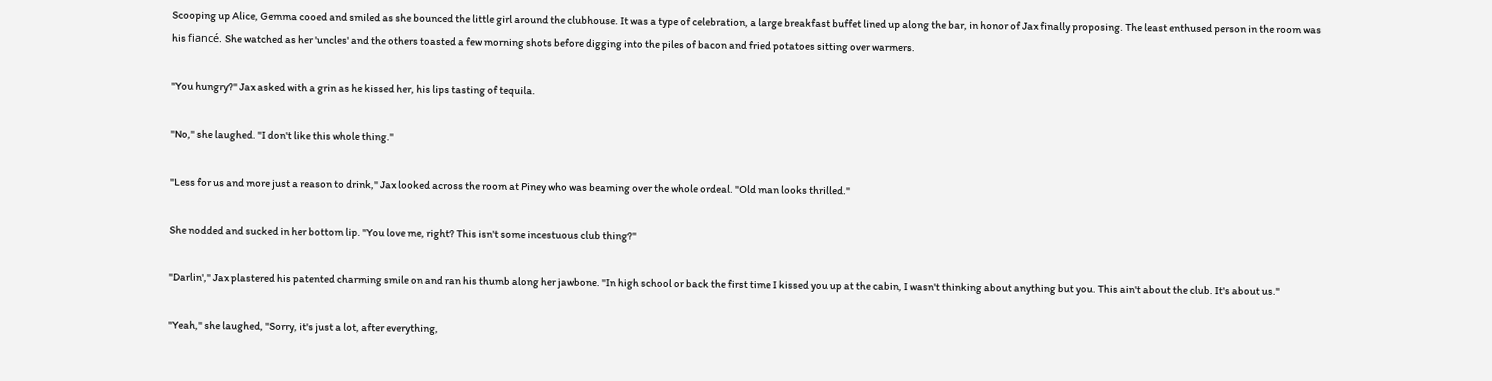Scooping up Alice, Gemma cooed and smiled as she bounced the little girl around the clubhouse. It was a type of celebration, a large breakfast buffet lined up along the bar, in honor of Jax finally proposing. The least enthused person in the room was his fiancé. She watched as her 'uncles' and the others toasted a few morning shots before digging into the piles of bacon and fried potatoes sitting over warmers.

"You hungry?" Jax asked with a grin as he kissed her, his lips tasting of tequila.

"No," she laughed. "I don't like this whole thing."

"Less for us and more just a reason to drink," Jax looked across the room at Piney who was beaming over the whole ordeal. "Old man looks thrilled."

She nodded and sucked in her bottom lip. "You love me, right? This isn't some incestuous club thing?"

"Darlin'," Jax plastered his patented charming smile on and ran his thumb along her jawbone. "In high school or back the first time I kissed you up at the cabin, I wasn't thinking about anything but you. This ain't about the club. It's about us."

"Yeah," she laughed, "Sorry, it's just a lot, after everything,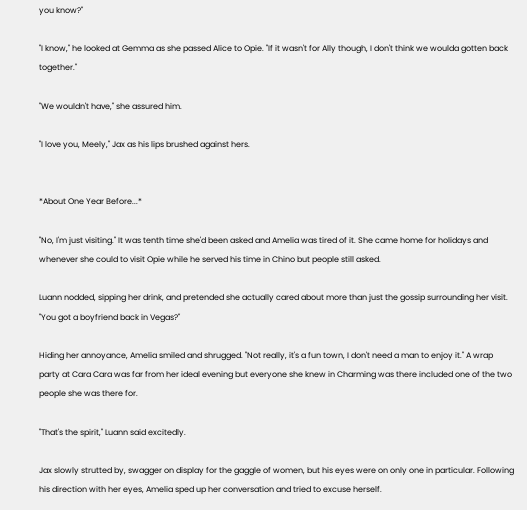you know?"

"I know," he looked at Gemma as she passed Alice to Opie. "If it wasn't for Ally though, I don't think we woulda gotten back together."

"We wouldn't have," she assured him.

"I love you, Meely," Jax as his lips brushed against hers.


*About One Year Before...*

"No, I'm just visiting." It was tenth time she'd been asked and Amelia was tired of it. She came home for holidays and whenever she could to visit Opie while he served his time in Chino but people still asked.

Luann nodded, sipping her drink, and pretended she actually cared about more than just the gossip surrounding her visit. "You got a boyfriend back in Vegas?"

Hiding her annoyance, Amelia smiled and shrugged. "Not really, it's a fun town, I don't need a man to enjoy it." A wrap party at Cara Cara was far from her ideal evening but everyone she knew in Charming was there included one of the two people she was there for.

"That's the spirit," Luann said excitedly.

Jax slowly strutted by, swagger on display for the gaggle of women, but his eyes were on only one in particular. Following his direction with her eyes, Amelia sped up her conversation and tried to excuse herself.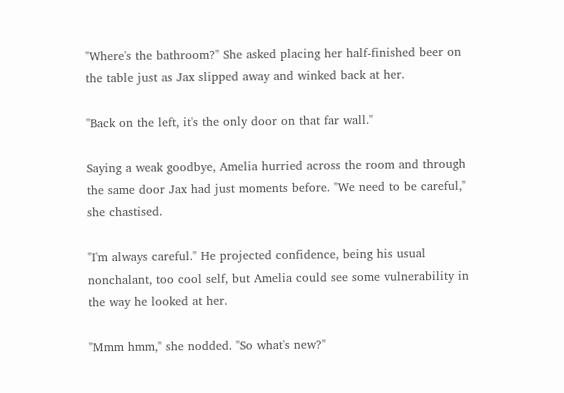"Where's the bathroom?" She asked placing her half-finished beer on the table just as Jax slipped away and winked back at her.

"Back on the left, it's the only door on that far wall."

Saying a weak goodbye, Amelia hurried across the room and through the same door Jax had just moments before. "We need to be careful," she chastised.

"I'm always careful." He projected confidence, being his usual nonchalant, too cool self, but Amelia could see some vulnerability in the way he looked at her.

"Mmm hmm," she nodded. "So what's new?"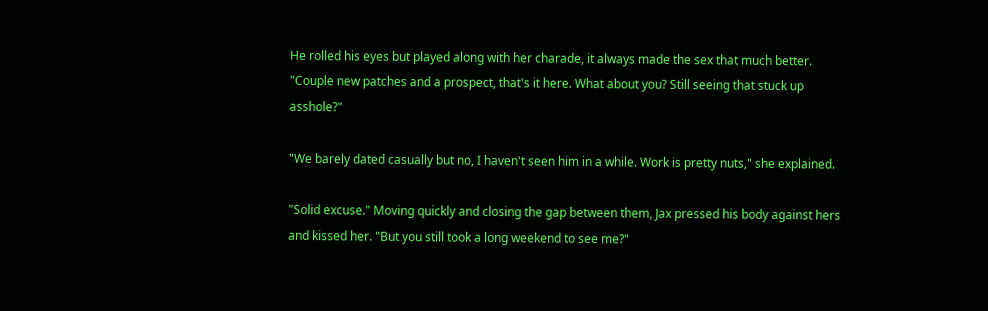He rolled his eyes but played along with her charade, it always made the sex that much better. "Couple new patches and a prospect, that's it here. What about you? Still seeing that stuck up asshole?"

"We barely dated casually but no, I haven't seen him in a while. Work is pretty nuts," she explained.

"Solid excuse." Moving quickly and closing the gap between them, Jax pressed his body against hers and kissed her. "But you still took a long weekend to see me?"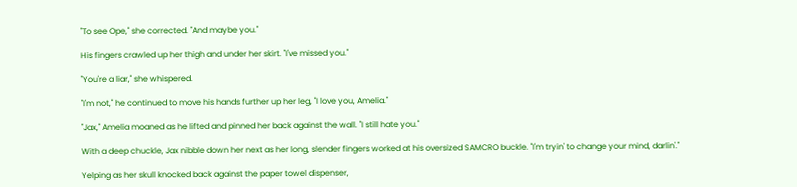"To see Ope," she corrected. "And maybe you."

His fingers crawled up her thigh and under her skirt. "I've missed you."

"You're a liar," she whispered.

"I'm not," he continued to move his hands further up her leg, "I love you, Amelia."

"Jax," Amelia moaned as he lifted and pinned her back against the wall. "I still hate you."

With a deep chuckle, Jax nibble down her next as her long, slender fingers worked at his oversized SAMCRO buckle. "I'm tryin' to change your mind, darlin'."

Yelping as her skull knocked back against the paper towel dispenser,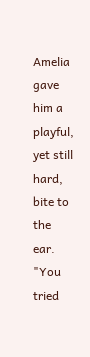Amelia gave him a playful, yet still hard, bite to the ear. "You tried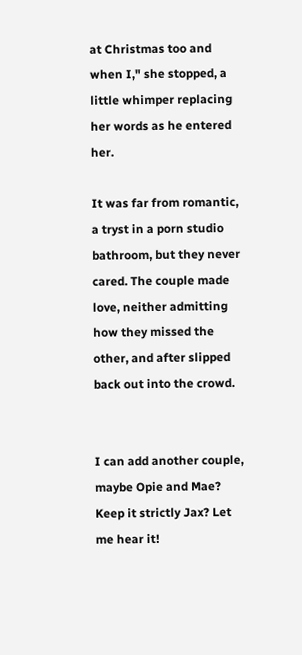at Christmas too and when I," she stopped, a little whimper replacing her words as he entered her.

It was far from romantic, a tryst in a porn studio bathroom, but they never cared. The couple made love, neither admitting how they missed the other, and after slipped back out into the crowd.


I can add another couple, maybe Opie and Mae? Keep it strictly Jax? Let me hear it!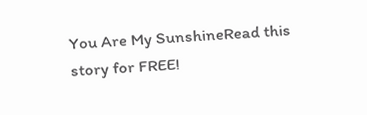You Are My SunshineRead this story for FREE!